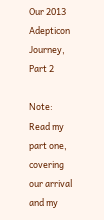Our 2013 Adepticon Journey, Part 2

Note: Read my part one, covering our arrival and my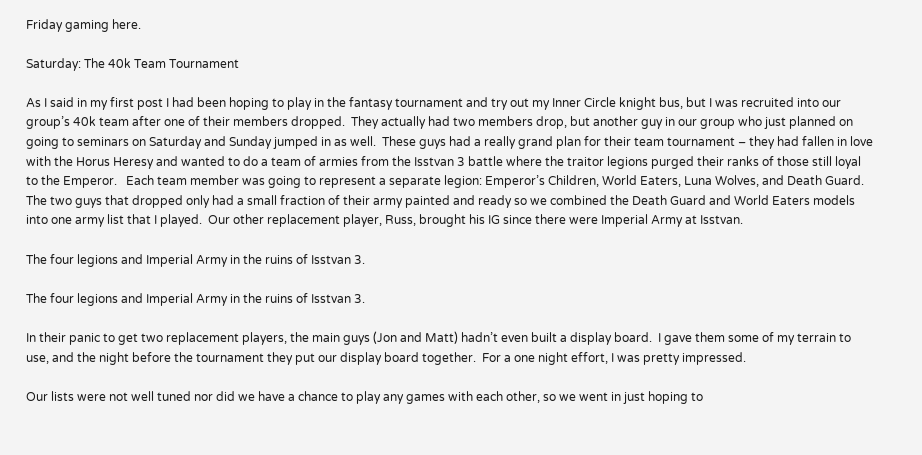Friday gaming here.

Saturday: The 40k Team Tournament

As I said in my first post I had been hoping to play in the fantasy tournament and try out my Inner Circle knight bus, but I was recruited into our group’s 40k team after one of their members dropped.  They actually had two members drop, but another guy in our group who just planned on going to seminars on Saturday and Sunday jumped in as well.  These guys had a really grand plan for their team tournament – they had fallen in love with the Horus Heresy and wanted to do a team of armies from the Isstvan 3 battle where the traitor legions purged their ranks of those still loyal to the Emperor.   Each team member was going to represent a separate legion: Emperor’s Children, World Eaters, Luna Wolves, and Death Guard.  The two guys that dropped only had a small fraction of their army painted and ready so we combined the Death Guard and World Eaters models into one army list that I played.  Our other replacement player, Russ, brought his IG since there were Imperial Army at Isstvan.

The four legions and Imperial Army in the ruins of Isstvan 3.

The four legions and Imperial Army in the ruins of Isstvan 3.

In their panic to get two replacement players, the main guys (Jon and Matt) hadn’t even built a display board.  I gave them some of my terrain to use, and the night before the tournament they put our display board together.  For a one night effort, I was pretty impressed.

Our lists were not well tuned nor did we have a chance to play any games with each other, so we went in just hoping to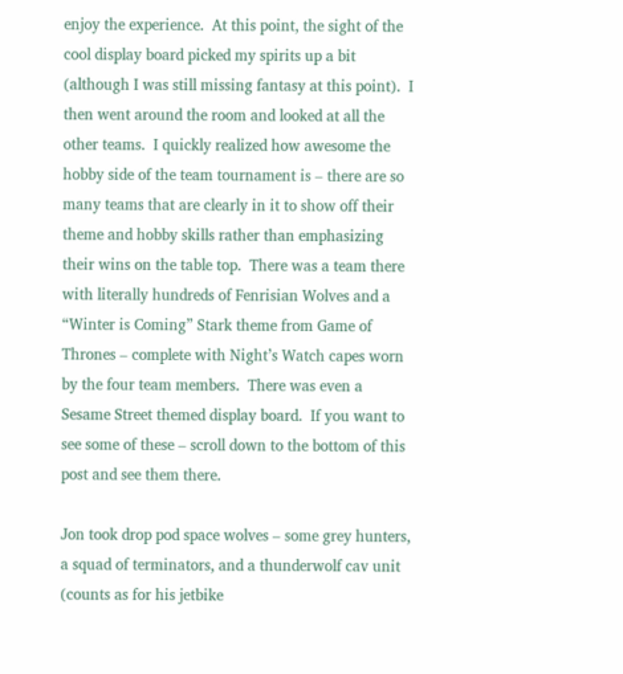enjoy the experience.  At this point, the sight of the cool display board picked my spirits up a bit (although I was still missing fantasy at this point).  I then went around the room and looked at all the other teams.  I quickly realized how awesome the hobby side of the team tournament is – there are so many teams that are clearly in it to show off their theme and hobby skills rather than emphasizing their wins on the table top.  There was a team there with literally hundreds of Fenrisian Wolves and a “Winter is Coming” Stark theme from Game of Thrones – complete with Night’s Watch capes worn by the four team members.  There was even a Sesame Street themed display board.  If you want to see some of these – scroll down to the bottom of this post and see them there.

Jon took drop pod space wolves – some grey hunters, a squad of terminators, and a thunderwolf cav unit (counts as for his jetbike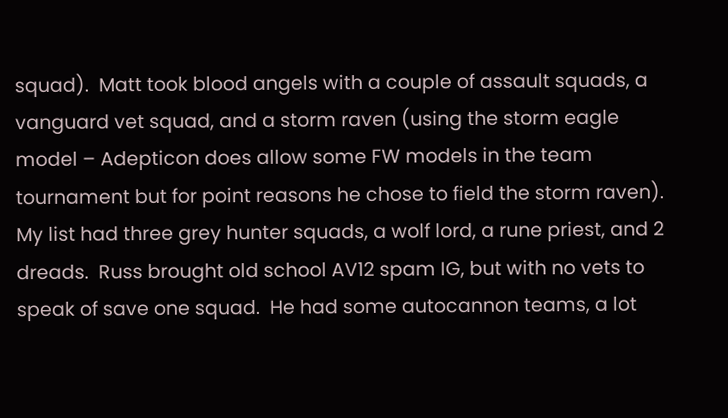squad).  Matt took blood angels with a couple of assault squads, a vanguard vet squad, and a storm raven (using the storm eagle model – Adepticon does allow some FW models in the team tournament but for point reasons he chose to field the storm raven).  My list had three grey hunter squads, a wolf lord, a rune priest, and 2 dreads.  Russ brought old school AV12 spam IG, but with no vets to speak of save one squad.  He had some autocannon teams, a lot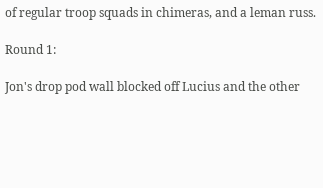of regular troop squads in chimeras, and a leman russ.

Round 1:

Jon's drop pod wall blocked off Lucius and the other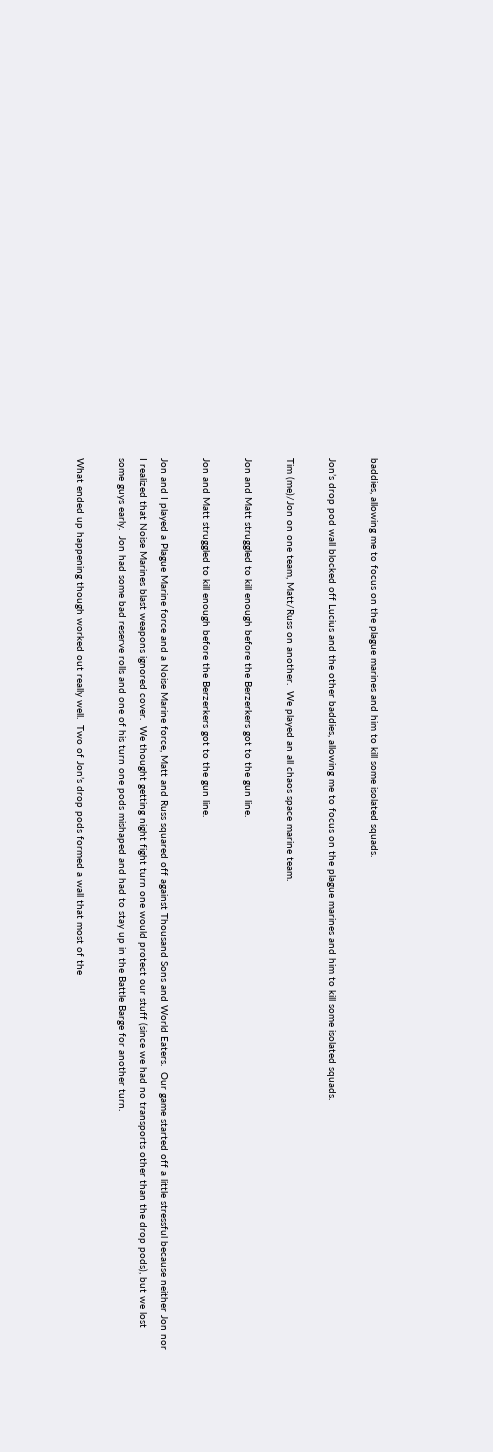baddies, allowing me to focus on the plague marines and him to kill some isolated squads.

Jon’s drop pod wall blocked off Lucius and the other baddies, allowing me to focus on the plague marines and him to kill some isolated squads.

Tim (me)/Jon on one team, Matt/Russ on another.  We played an all chaos space marine team.

Jon and Matt struggled to kill enough before the Berzerkers got to the gun line.

Jon and Matt struggled to kill enough before the Berzerkers got to the gun line.

Jon and I played a Plague Marine force and a Noise Marine force, Matt and Russ squared off against Thousand Sons and World Eaters.  Our game started off a little stressful because neither Jon nor I realized that Noise Marines blast weapons ignored cover.  We thought getting night fight turn one would protect our stuff (since we had no transports other than the drop pods), but we lost some guys early.  Jon had some bad reserve rolls and one of his turn one pods mishaped and had to stay up in the Battle Barge for another turn.

What ended up happening though worked out really well.  Two of Jon’s drop pods formed a wall that most of the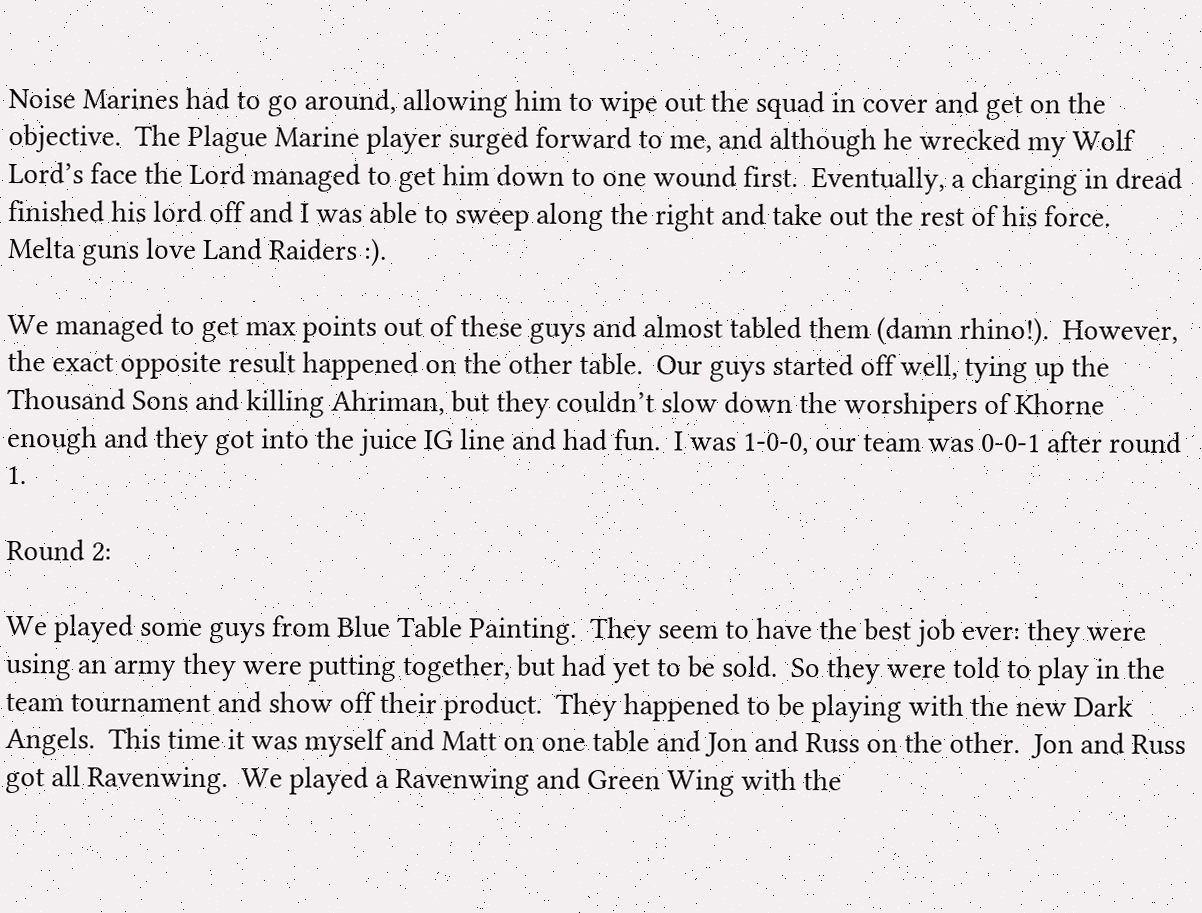Noise Marines had to go around, allowing him to wipe out the squad in cover and get on the objective.  The Plague Marine player surged forward to me, and although he wrecked my Wolf Lord’s face the Lord managed to get him down to one wound first.  Eventually, a charging in dread finished his lord off and I was able to sweep along the right and take out the rest of his force.  Melta guns love Land Raiders :).

We managed to get max points out of these guys and almost tabled them (damn rhino!).  However, the exact opposite result happened on the other table.  Our guys started off well, tying up the Thousand Sons and killing Ahriman, but they couldn’t slow down the worshipers of Khorne enough and they got into the juice IG line and had fun.  I was 1-0-0, our team was 0-0-1 after round 1.

Round 2:

We played some guys from Blue Table Painting.  They seem to have the best job ever: they were using an army they were putting together, but had yet to be sold.  So they were told to play in the team tournament and show off their product.  They happened to be playing with the new Dark Angels.  This time it was myself and Matt on one table and Jon and Russ on the other.  Jon and Russ got all Ravenwing.  We played a Ravenwing and Green Wing with the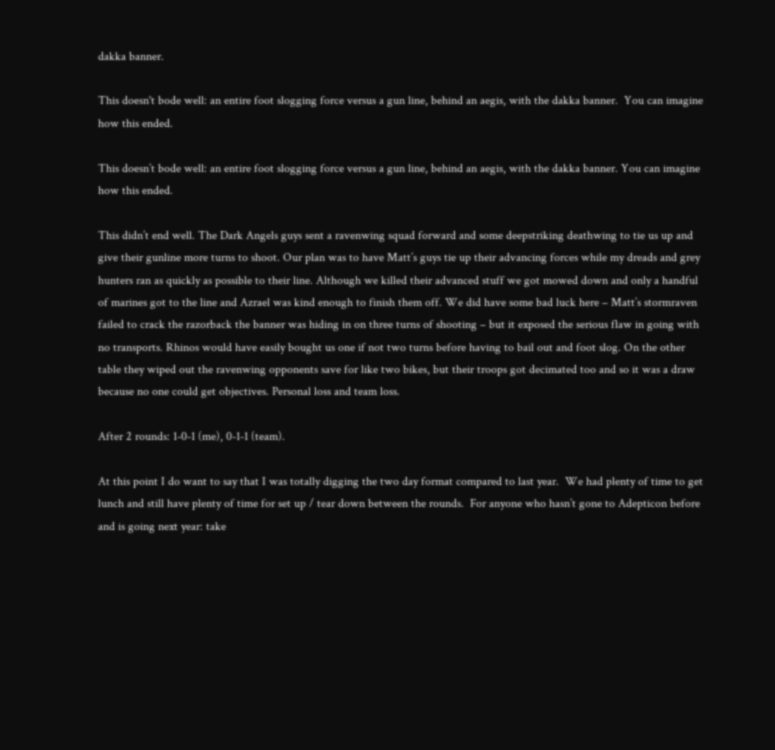dakka banner.

This doesn't bode well: an entire foot slogging force versus a gun line, behind an aegis, with the dakka banner.  You can imagine how this ended.

This doesn’t bode well: an entire foot slogging force versus a gun line, behind an aegis, with the dakka banner. You can imagine how this ended.

This didn’t end well. The Dark Angels guys sent a ravenwing squad forward and some deepstriking deathwing to tie us up and give their gunline more turns to shoot. Our plan was to have Matt’s guys tie up their advancing forces while my dreads and grey hunters ran as quickly as possible to their line. Although we killed their advanced stuff we got mowed down and only a handful of marines got to the line and Azrael was kind enough to finish them off. We did have some bad luck here – Matt’s stormraven failed to crack the razorback the banner was hiding in on three turns of shooting – but it exposed the serious flaw in going with no transports. Rhinos would have easily bought us one if not two turns before having to bail out and foot slog. On the other table they wiped out the ravenwing opponents save for like two bikes, but their troops got decimated too and so it was a draw because no one could get objectives. Personal loss and team loss.

After 2 rounds: 1-0-1 (me), 0-1-1 (team).

At this point I do want to say that I was totally digging the two day format compared to last year.  We had plenty of time to get lunch and still have plenty of time for set up / tear down between the rounds.  For anyone who hasn’t gone to Adepticon before and is going next year: take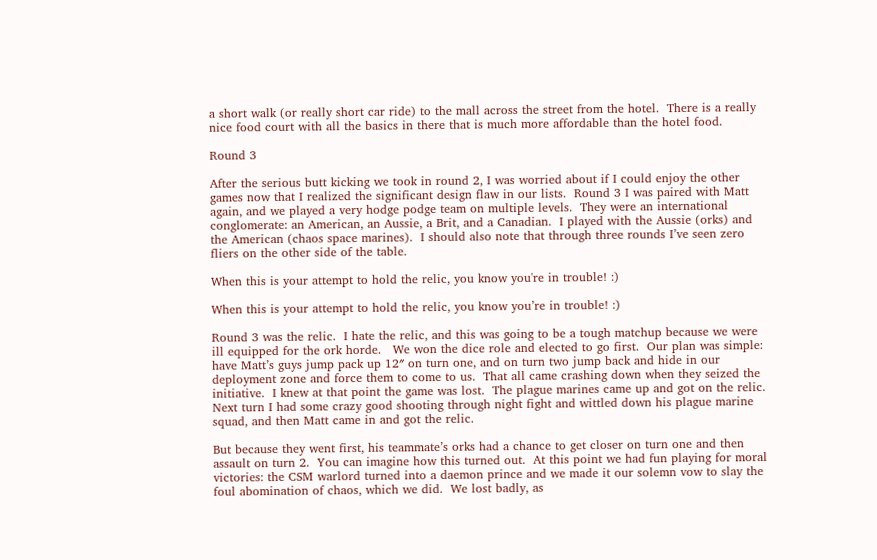a short walk (or really short car ride) to the mall across the street from the hotel.  There is a really nice food court with all the basics in there that is much more affordable than the hotel food.

Round 3

After the serious butt kicking we took in round 2, I was worried about if I could enjoy the other games now that I realized the significant design flaw in our lists.  Round 3 I was paired with Matt again, and we played a very hodge podge team on multiple levels.  They were an international conglomerate: an American, an Aussie, a Brit, and a Canadian.  I played with the Aussie (orks) and the American (chaos space marines).  I should also note that through three rounds I’ve seen zero fliers on the other side of the table.

When this is your attempt to hold the relic, you know you're in trouble! :)

When this is your attempt to hold the relic, you know you’re in trouble! :)

Round 3 was the relic.  I hate the relic, and this was going to be a tough matchup because we were ill equipped for the ork horde.   We won the dice role and elected to go first.  Our plan was simple: have Matt’s guys jump pack up 12″ on turn one, and on turn two jump back and hide in our deployment zone and force them to come to us.  That all came crashing down when they seized the initiative.  I knew at that point the game was lost.  The plague marines came up and got on the relic.  Next turn I had some crazy good shooting through night fight and wittled down his plague marine squad, and then Matt came in and got the relic.

But because they went first, his teammate’s orks had a chance to get closer on turn one and then assault on turn 2.  You can imagine how this turned out.  At this point we had fun playing for moral victories: the CSM warlord turned into a daemon prince and we made it our solemn vow to slay the foul abomination of chaos, which we did.  We lost badly, as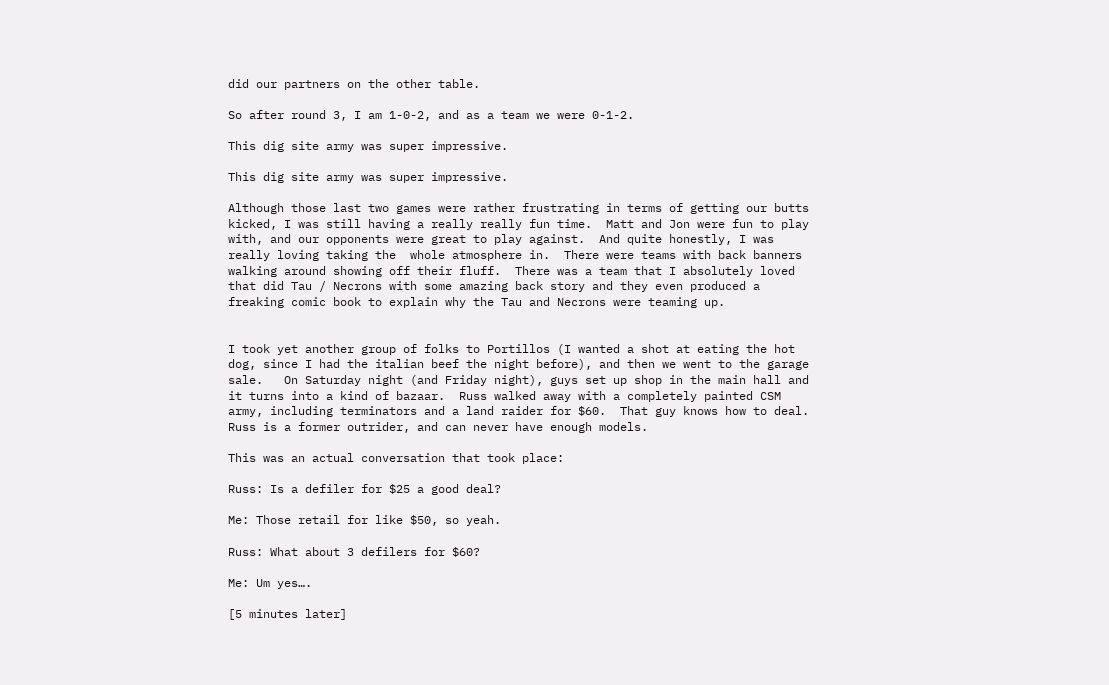did our partners on the other table.

So after round 3, I am 1-0-2, and as a team we were 0-1-2.

This dig site army was super impressive.

This dig site army was super impressive.

Although those last two games were rather frustrating in terms of getting our butts kicked, I was still having a really really fun time.  Matt and Jon were fun to play with, and our opponents were great to play against.  And quite honestly, I was really loving taking the  whole atmosphere in.  There were teams with back banners walking around showing off their fluff.  There was a team that I absolutely loved that did Tau / Necrons with some amazing back story and they even produced a freaking comic book to explain why the Tau and Necrons were teaming up.


I took yet another group of folks to Portillos (I wanted a shot at eating the hot dog, since I had the italian beef the night before), and then we went to the garage sale.   On Saturday night (and Friday night), guys set up shop in the main hall and it turns into a kind of bazaar.  Russ walked away with a completely painted CSM army, including terminators and a land raider for $60.  That guy knows how to deal.  Russ is a former outrider, and can never have enough models.

This was an actual conversation that took place:

Russ: Is a defiler for $25 a good deal?

Me: Those retail for like $50, so yeah.

Russ: What about 3 defilers for $60?

Me: Um yes….

[5 minutes later]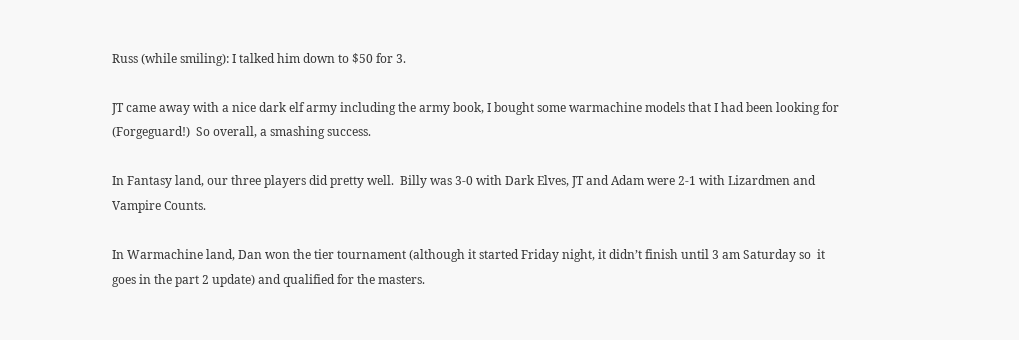Russ (while smiling): I talked him down to $50 for 3.

JT came away with a nice dark elf army including the army book, I bought some warmachine models that I had been looking for (Forgeguard!)  So overall, a smashing success.

In Fantasy land, our three players did pretty well.  Billy was 3-0 with Dark Elves, JT and Adam were 2-1 with Lizardmen and Vampire Counts.

In Warmachine land, Dan won the tier tournament (although it started Friday night, it didn’t finish until 3 am Saturday so  it goes in the part 2 update) and qualified for the masters.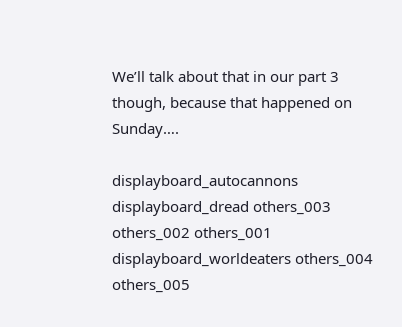We’ll talk about that in our part 3 though, because that happened on Sunday….

displayboard_autocannons displayboard_dread others_003 others_002 others_001 displayboard_worldeaters others_004 others_005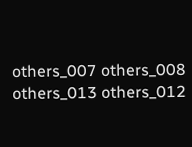others_007 others_008 others_013 others_012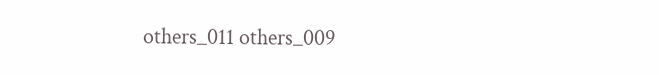others_011 others_009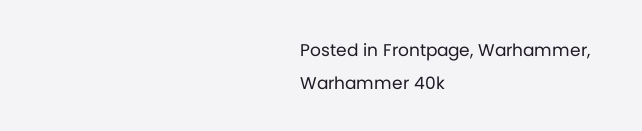Posted in Frontpage, Warhammer, Warhammer 40k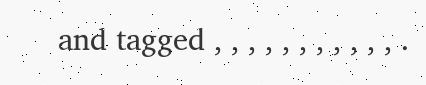and tagged , , , , , , , , , , , .